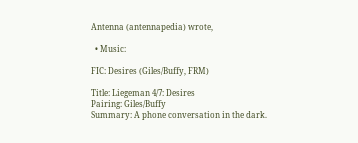Antenna (antennapedia) wrote,

  • Music:

FIC: Desires (Giles/Buffy, FRM)

Title: Liegeman 4/7: Desires
Pairing: Giles/Buffy
Summary: A phone conversation in the dark.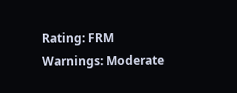Rating: FRM
Warnings: Moderate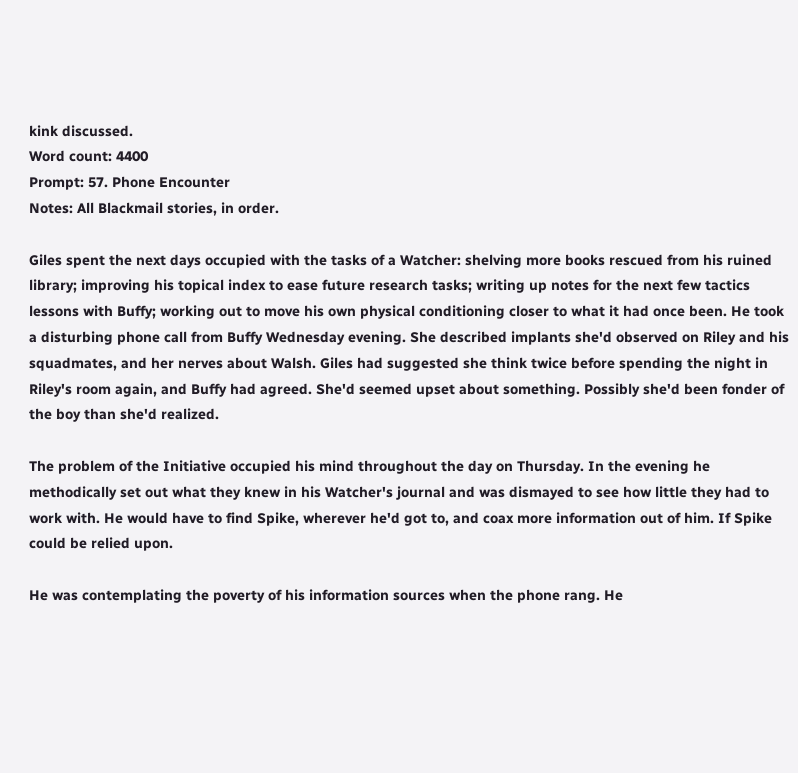kink discussed.
Word count: 4400
Prompt: 57. Phone Encounter
Notes: All Blackmail stories, in order.

Giles spent the next days occupied with the tasks of a Watcher: shelving more books rescued from his ruined library; improving his topical index to ease future research tasks; writing up notes for the next few tactics lessons with Buffy; working out to move his own physical conditioning closer to what it had once been. He took a disturbing phone call from Buffy Wednesday evening. She described implants she'd observed on Riley and his squadmates, and her nerves about Walsh. Giles had suggested she think twice before spending the night in Riley's room again, and Buffy had agreed. She'd seemed upset about something. Possibly she'd been fonder of the boy than she'd realized.

The problem of the Initiative occupied his mind throughout the day on Thursday. In the evening he methodically set out what they knew in his Watcher's journal and was dismayed to see how little they had to work with. He would have to find Spike, wherever he'd got to, and coax more information out of him. If Spike could be relied upon.

He was contemplating the poverty of his information sources when the phone rang. He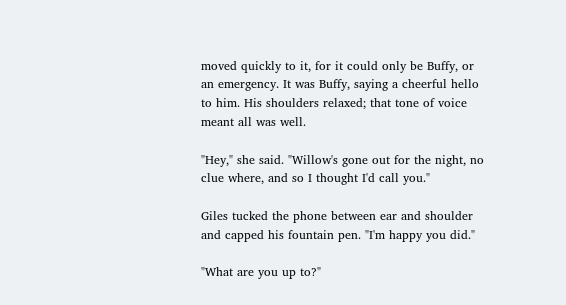moved quickly to it, for it could only be Buffy, or an emergency. It was Buffy, saying a cheerful hello to him. His shoulders relaxed; that tone of voice meant all was well.

"Hey," she said. "Willow's gone out for the night, no clue where, and so I thought I'd call you."

Giles tucked the phone between ear and shoulder and capped his fountain pen. "I'm happy you did."

"What are you up to?"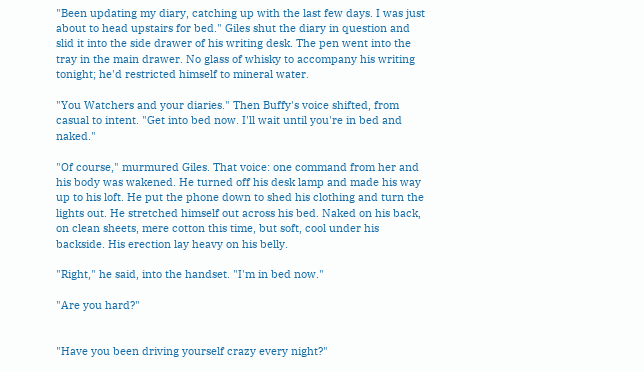"Been updating my diary, catching up with the last few days. I was just about to head upstairs for bed." Giles shut the diary in question and slid it into the side drawer of his writing desk. The pen went into the tray in the main drawer. No glass of whisky to accompany his writing tonight; he'd restricted himself to mineral water.

"You Watchers and your diaries." Then Buffy's voice shifted, from casual to intent. "Get into bed now. I'll wait until you're in bed and naked."

"Of course," murmured Giles. That voice: one command from her and his body was wakened. He turned off his desk lamp and made his way up to his loft. He put the phone down to shed his clothing and turn the lights out. He stretched himself out across his bed. Naked on his back, on clean sheets, mere cotton this time, but soft, cool under his backside. His erection lay heavy on his belly.

"Right," he said, into the handset. "I'm in bed now."

"Are you hard?"


"Have you been driving yourself crazy every night?"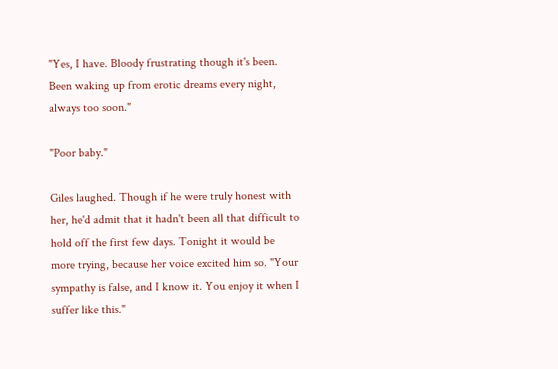"Yes, I have. Bloody frustrating though it's been. Been waking up from erotic dreams every night, always too soon."

"Poor baby."

Giles laughed. Though if he were truly honest with her, he'd admit that it hadn't been all that difficult to hold off the first few days. Tonight it would be more trying, because her voice excited him so. "Your sympathy is false, and I know it. You enjoy it when I suffer like this."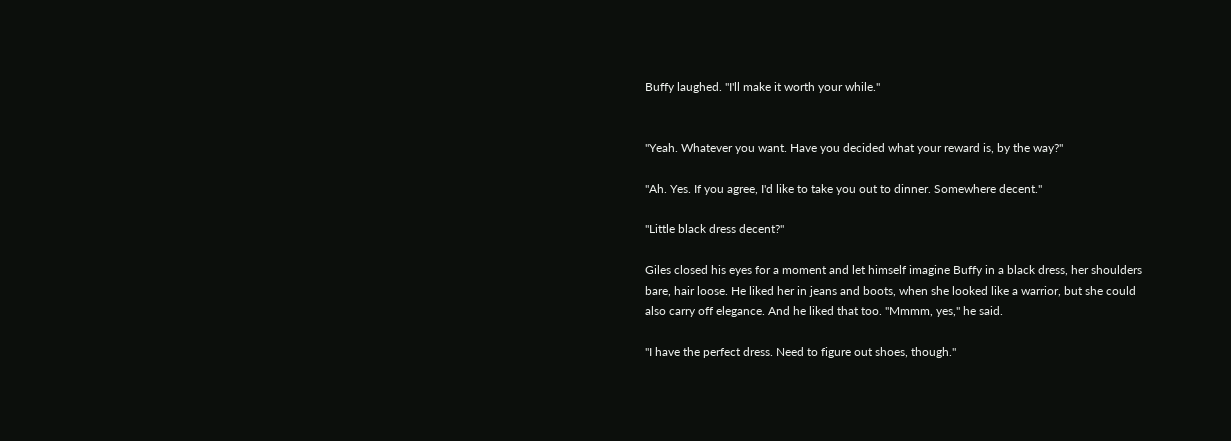Buffy laughed. "I'll make it worth your while."


"Yeah. Whatever you want. Have you decided what your reward is, by the way?"

"Ah. Yes. If you agree, I'd like to take you out to dinner. Somewhere decent."

"Little black dress decent?"

Giles closed his eyes for a moment and let himself imagine Buffy in a black dress, her shoulders bare, hair loose. He liked her in jeans and boots, when she looked like a warrior, but she could also carry off elegance. And he liked that too. "Mmmm, yes," he said.

"I have the perfect dress. Need to figure out shoes, though."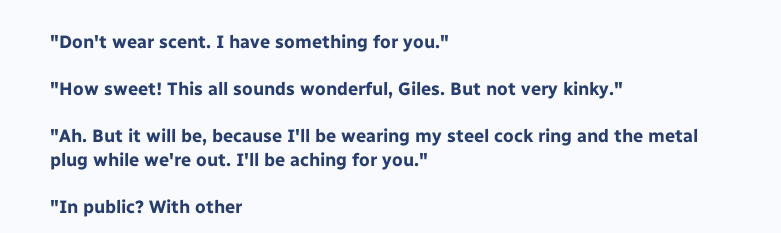"Don't wear scent. I have something for you."

"How sweet! This all sounds wonderful, Giles. But not very kinky."

"Ah. But it will be, because I'll be wearing my steel cock ring and the metal plug while we're out. I'll be aching for you."

"In public? With other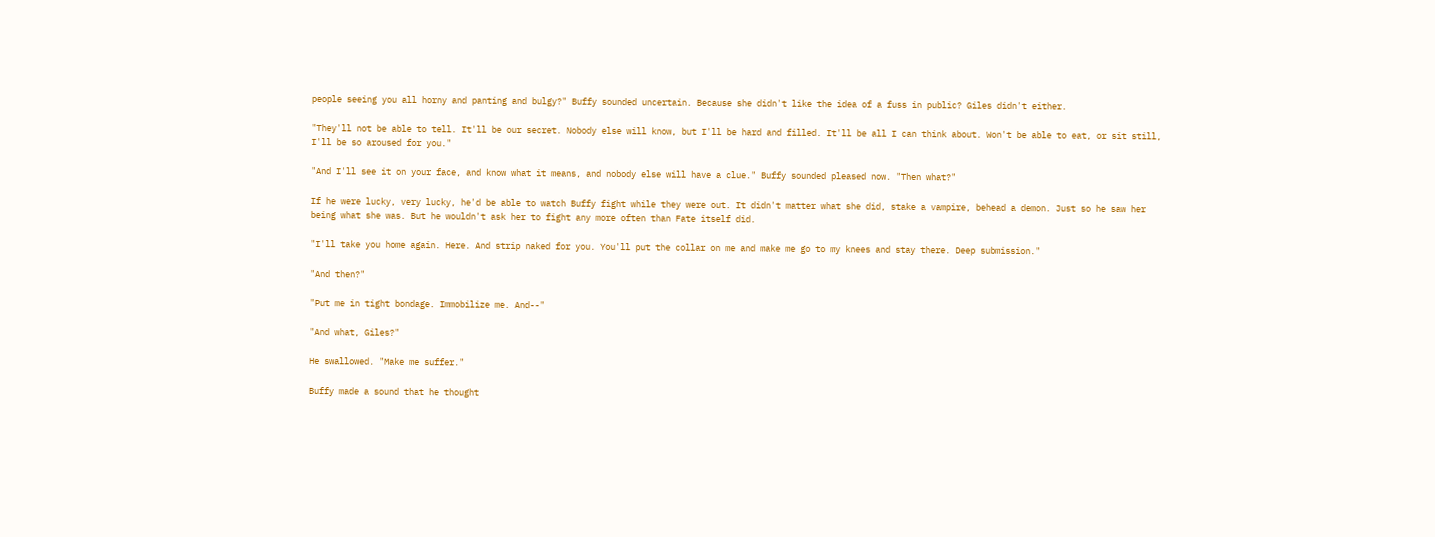people seeing you all horny and panting and bulgy?" Buffy sounded uncertain. Because she didn't like the idea of a fuss in public? Giles didn't either.

"They'll not be able to tell. It'll be our secret. Nobody else will know, but I'll be hard and filled. It'll be all I can think about. Won't be able to eat, or sit still, I'll be so aroused for you."

"And I'll see it on your face, and know what it means, and nobody else will have a clue." Buffy sounded pleased now. "Then what?"

If he were lucky, very lucky, he'd be able to watch Buffy fight while they were out. It didn't matter what she did, stake a vampire, behead a demon. Just so he saw her being what she was. But he wouldn't ask her to fight any more often than Fate itself did.

"I'll take you home again. Here. And strip naked for you. You'll put the collar on me and make me go to my knees and stay there. Deep submission."

"And then?"

"Put me in tight bondage. Immobilize me. And--"

"And what, Giles?"

He swallowed. "Make me suffer."

Buffy made a sound that he thought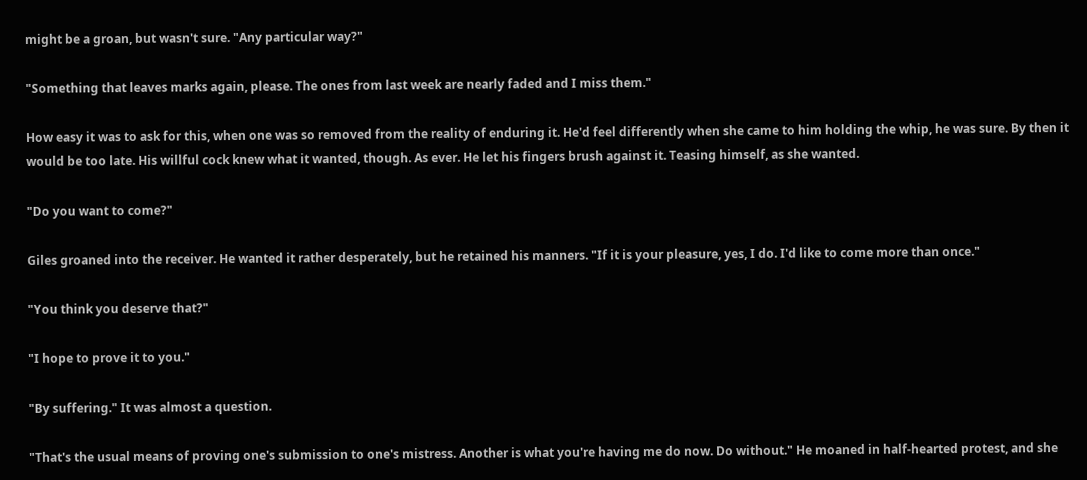might be a groan, but wasn't sure. "Any particular way?"

"Something that leaves marks again, please. The ones from last week are nearly faded and I miss them."

How easy it was to ask for this, when one was so removed from the reality of enduring it. He'd feel differently when she came to him holding the whip, he was sure. By then it would be too late. His willful cock knew what it wanted, though. As ever. He let his fingers brush against it. Teasing himself, as she wanted.

"Do you want to come?"

Giles groaned into the receiver. He wanted it rather desperately, but he retained his manners. "If it is your pleasure, yes, I do. I'd like to come more than once."

"You think you deserve that?"

"I hope to prove it to you."

"By suffering." It was almost a question.

"That's the usual means of proving one's submission to one's mistress. Another is what you're having me do now. Do without." He moaned in half-hearted protest, and she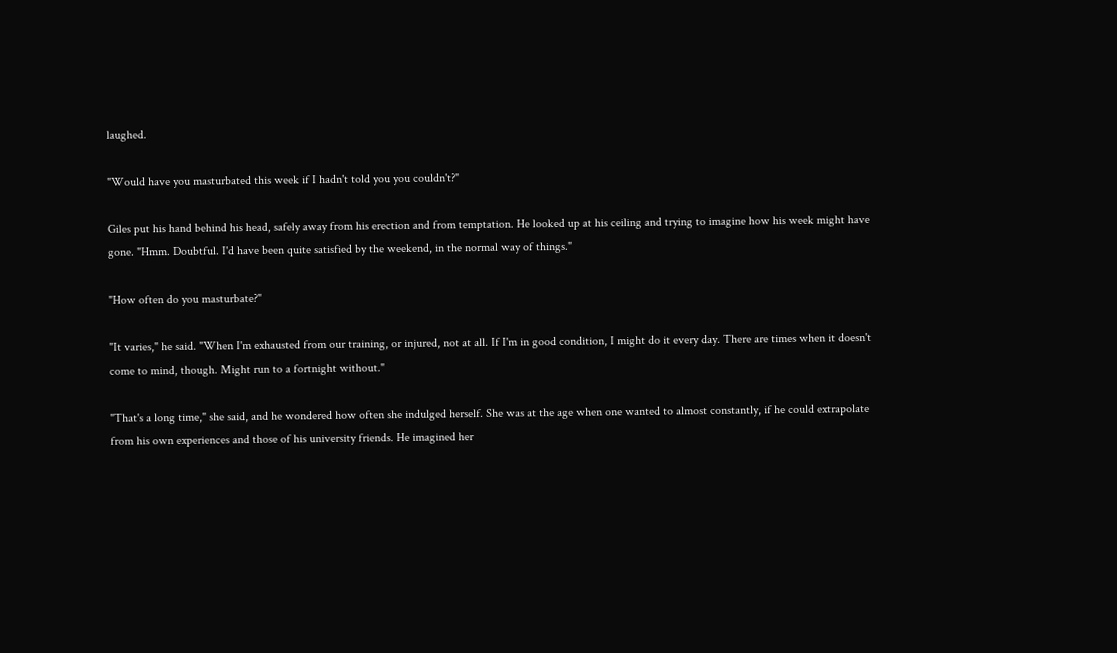laughed.

"Would have you masturbated this week if I hadn't told you you couldn't?"

Giles put his hand behind his head, safely away from his erection and from temptation. He looked up at his ceiling and trying to imagine how his week might have gone. "Hmm. Doubtful. I'd have been quite satisfied by the weekend, in the normal way of things."

"How often do you masturbate?"

"It varies," he said. "When I'm exhausted from our training, or injured, not at all. If I'm in good condition, I might do it every day. There are times when it doesn't come to mind, though. Might run to a fortnight without."

"That's a long time," she said, and he wondered how often she indulged herself. She was at the age when one wanted to almost constantly, if he could extrapolate from his own experiences and those of his university friends. He imagined her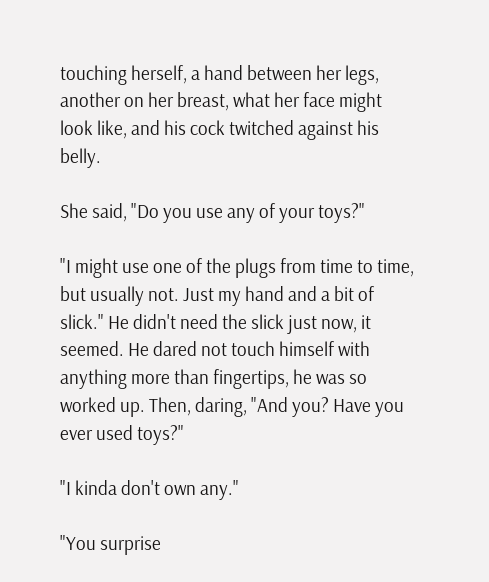touching herself, a hand between her legs, another on her breast, what her face might look like, and his cock twitched against his belly.

She said, "Do you use any of your toys?"

"I might use one of the plugs from time to time, but usually not. Just my hand and a bit of slick." He didn't need the slick just now, it seemed. He dared not touch himself with anything more than fingertips, he was so worked up. Then, daring, "And you? Have you ever used toys?"

"I kinda don't own any."

"You surprise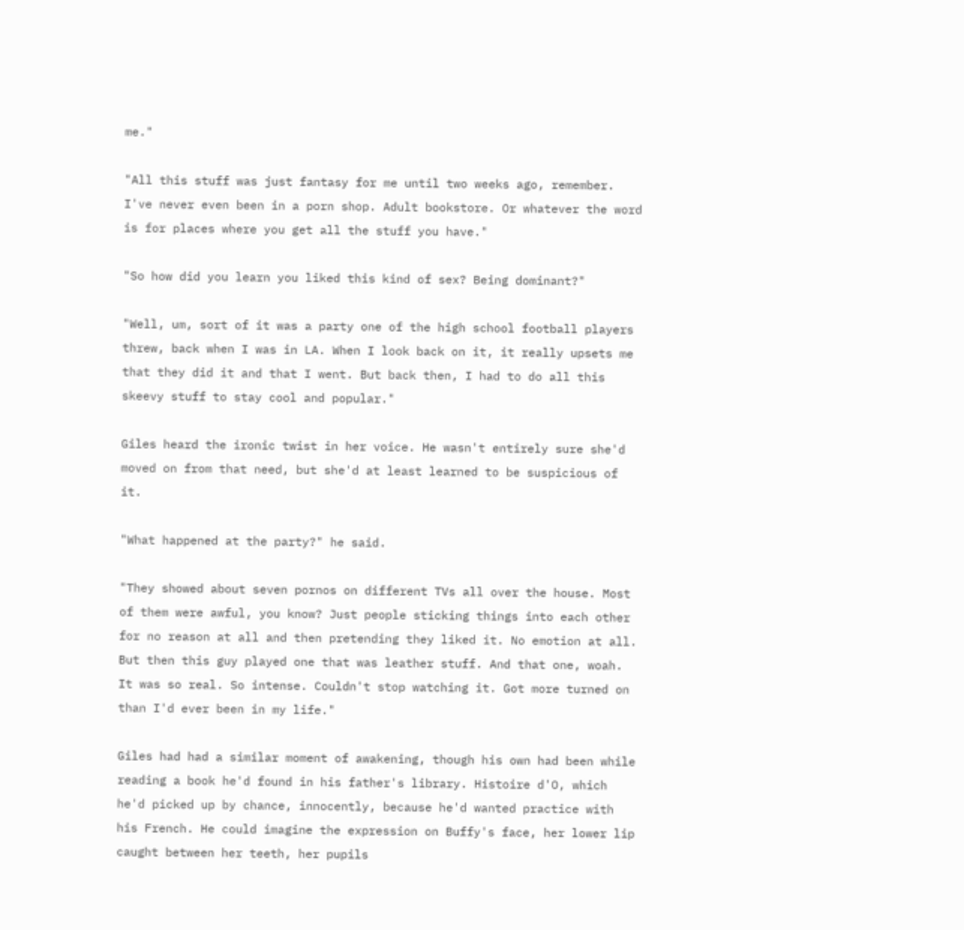me."

"All this stuff was just fantasy for me until two weeks ago, remember. I've never even been in a porn shop. Adult bookstore. Or whatever the word is for places where you get all the stuff you have."

"So how did you learn you liked this kind of sex? Being dominant?"

"Well, um, sort of it was a party one of the high school football players threw, back when I was in LA. When I look back on it, it really upsets me that they did it and that I went. But back then, I had to do all this skeevy stuff to stay cool and popular."

Giles heard the ironic twist in her voice. He wasn't entirely sure she'd moved on from that need, but she'd at least learned to be suspicious of it.

"What happened at the party?" he said.

"They showed about seven pornos on different TVs all over the house. Most of them were awful, you know? Just people sticking things into each other for no reason at all and then pretending they liked it. No emotion at all. But then this guy played one that was leather stuff. And that one, woah. It was so real. So intense. Couldn't stop watching it. Got more turned on than I'd ever been in my life."

Giles had had a similar moment of awakening, though his own had been while reading a book he'd found in his father's library. Histoire d'O, which he'd picked up by chance, innocently, because he'd wanted practice with his French. He could imagine the expression on Buffy's face, her lower lip caught between her teeth, her pupils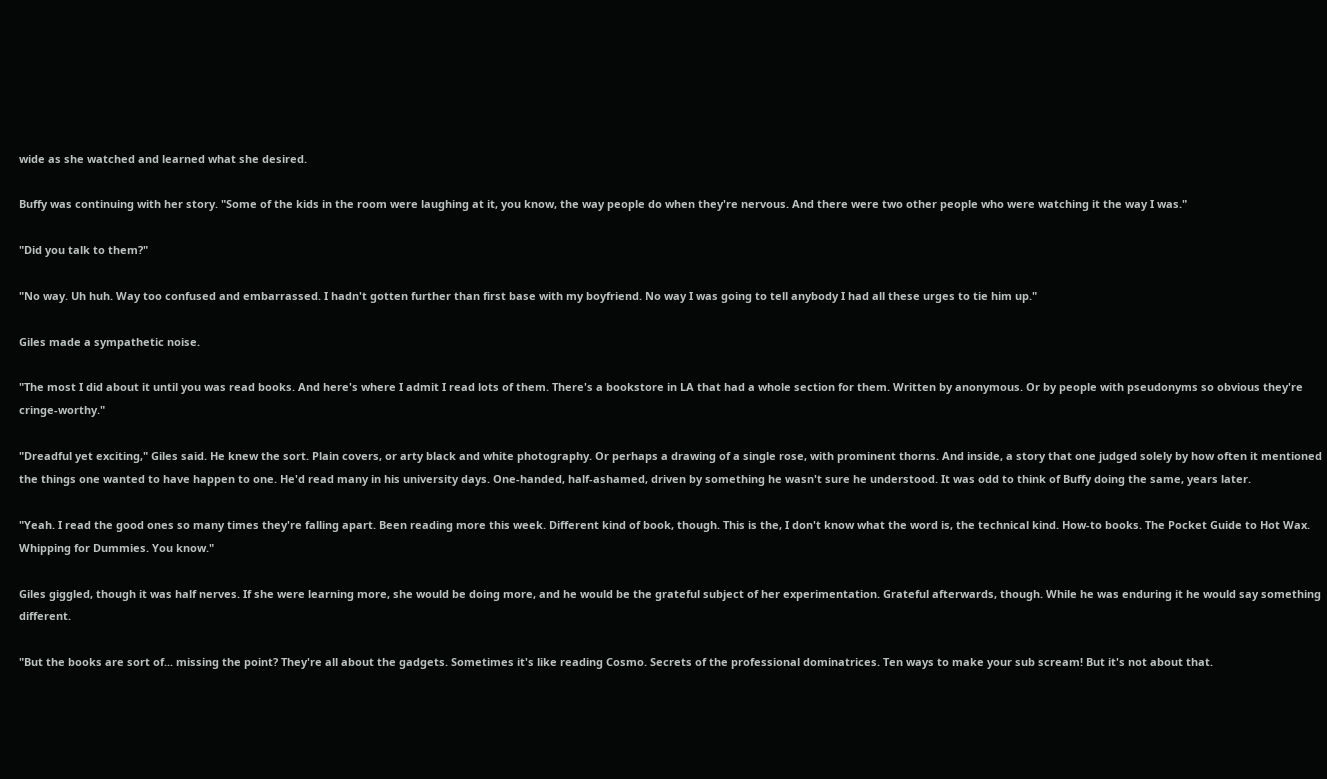wide as she watched and learned what she desired.

Buffy was continuing with her story. "Some of the kids in the room were laughing at it, you know, the way people do when they're nervous. And there were two other people who were watching it the way I was."

"Did you talk to them?"

"No way. Uh huh. Way too confused and embarrassed. I hadn't gotten further than first base with my boyfriend. No way I was going to tell anybody I had all these urges to tie him up."

Giles made a sympathetic noise.

"The most I did about it until you was read books. And here's where I admit I read lots of them. There's a bookstore in LA that had a whole section for them. Written by anonymous. Or by people with pseudonyms so obvious they're cringe-worthy."

"Dreadful yet exciting," Giles said. He knew the sort. Plain covers, or arty black and white photography. Or perhaps a drawing of a single rose, with prominent thorns. And inside, a story that one judged solely by how often it mentioned the things one wanted to have happen to one. He'd read many in his university days. One-handed, half-ashamed, driven by something he wasn't sure he understood. It was odd to think of Buffy doing the same, years later.

"Yeah. I read the good ones so many times they're falling apart. Been reading more this week. Different kind of book, though. This is the, I don't know what the word is, the technical kind. How-to books. The Pocket Guide to Hot Wax. Whipping for Dummies. You know."

Giles giggled, though it was half nerves. If she were learning more, she would be doing more, and he would be the grateful subject of her experimentation. Grateful afterwards, though. While he was enduring it he would say something different.

"But the books are sort of... missing the point? They're all about the gadgets. Sometimes it's like reading Cosmo. Secrets of the professional dominatrices. Ten ways to make your sub scream! But it's not about that.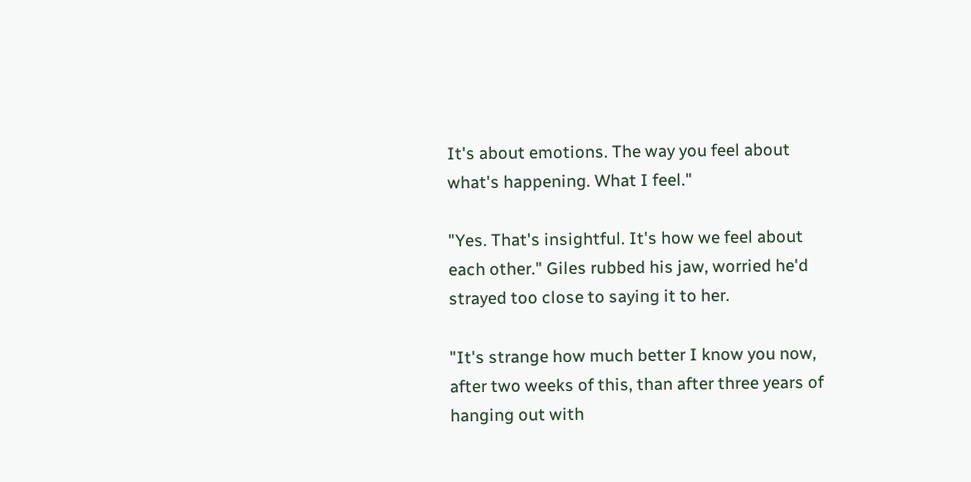It's about emotions. The way you feel about what's happening. What I feel."

"Yes. That's insightful. It's how we feel about each other." Giles rubbed his jaw, worried he'd strayed too close to saying it to her.

"It's strange how much better I know you now, after two weeks of this, than after three years of hanging out with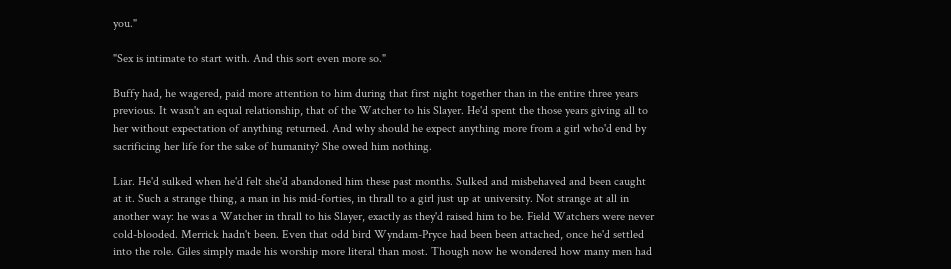you."

"Sex is intimate to start with. And this sort even more so."

Buffy had, he wagered, paid more attention to him during that first night together than in the entire three years previous. It wasn't an equal relationship, that of the Watcher to his Slayer. He'd spent the those years giving all to her without expectation of anything returned. And why should he expect anything more from a girl who'd end by sacrificing her life for the sake of humanity? She owed him nothing.

Liar. He'd sulked when he'd felt she'd abandoned him these past months. Sulked and misbehaved and been caught at it. Such a strange thing, a man in his mid-forties, in thrall to a girl just up at university. Not strange at all in another way: he was a Watcher in thrall to his Slayer, exactly as they'd raised him to be. Field Watchers were never cold-blooded. Merrick hadn't been. Even that odd bird Wyndam-Pryce had been been attached, once he'd settled into the role. Giles simply made his worship more literal than most. Though now he wondered how many men had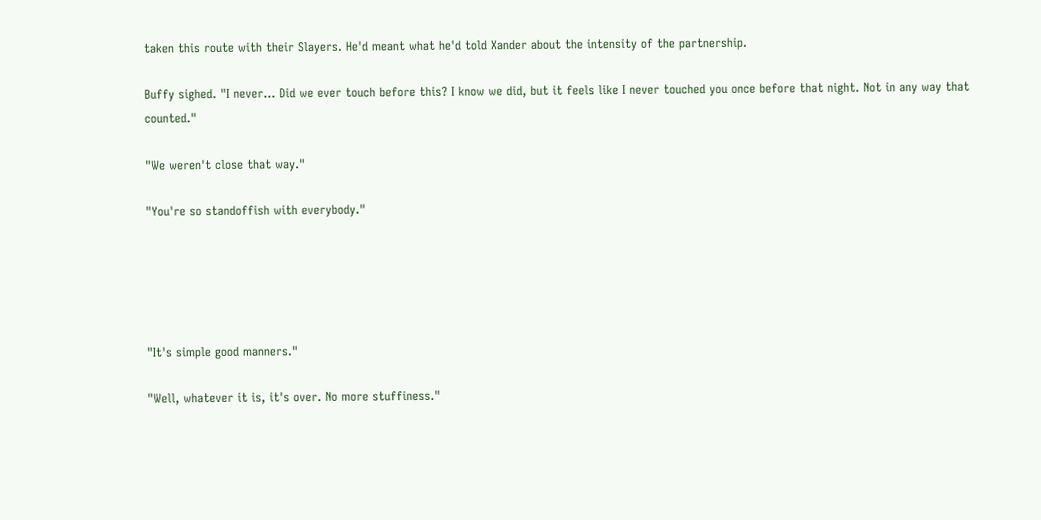taken this route with their Slayers. He'd meant what he'd told Xander about the intensity of the partnership.

Buffy sighed. "I never... Did we ever touch before this? I know we did, but it feels like I never touched you once before that night. Not in any way that counted."

"We weren't close that way."

"You're so standoffish with everybody."





"It's simple good manners."

"Well, whatever it is, it's over. No more stuffiness."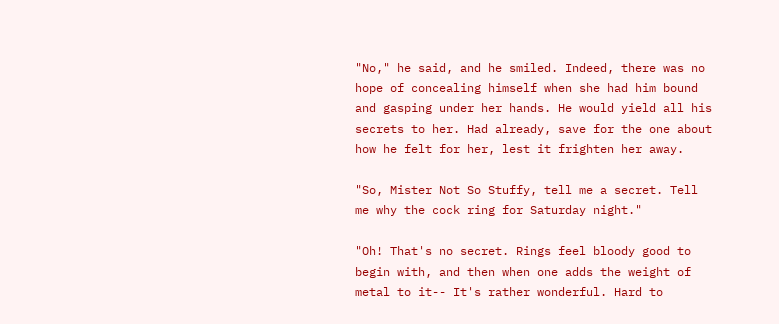"No," he said, and he smiled. Indeed, there was no hope of concealing himself when she had him bound and gasping under her hands. He would yield all his secrets to her. Had already, save for the one about how he felt for her, lest it frighten her away.

"So, Mister Not So Stuffy, tell me a secret. Tell me why the cock ring for Saturday night."

"Oh! That's no secret. Rings feel bloody good to begin with, and then when one adds the weight of metal to it-- It's rather wonderful. Hard to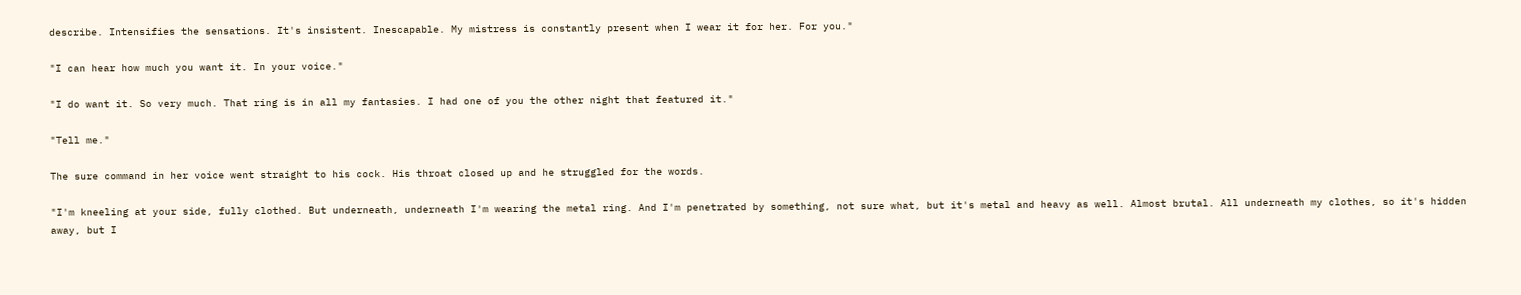describe. Intensifies the sensations. It's insistent. Inescapable. My mistress is constantly present when I wear it for her. For you."

"I can hear how much you want it. In your voice."

"I do want it. So very much. That ring is in all my fantasies. I had one of you the other night that featured it."

"Tell me."

The sure command in her voice went straight to his cock. His throat closed up and he struggled for the words.

"I'm kneeling at your side, fully clothed. But underneath, underneath I'm wearing the metal ring. And I'm penetrated by something, not sure what, but it's metal and heavy as well. Almost brutal. All underneath my clothes, so it's hidden away, but I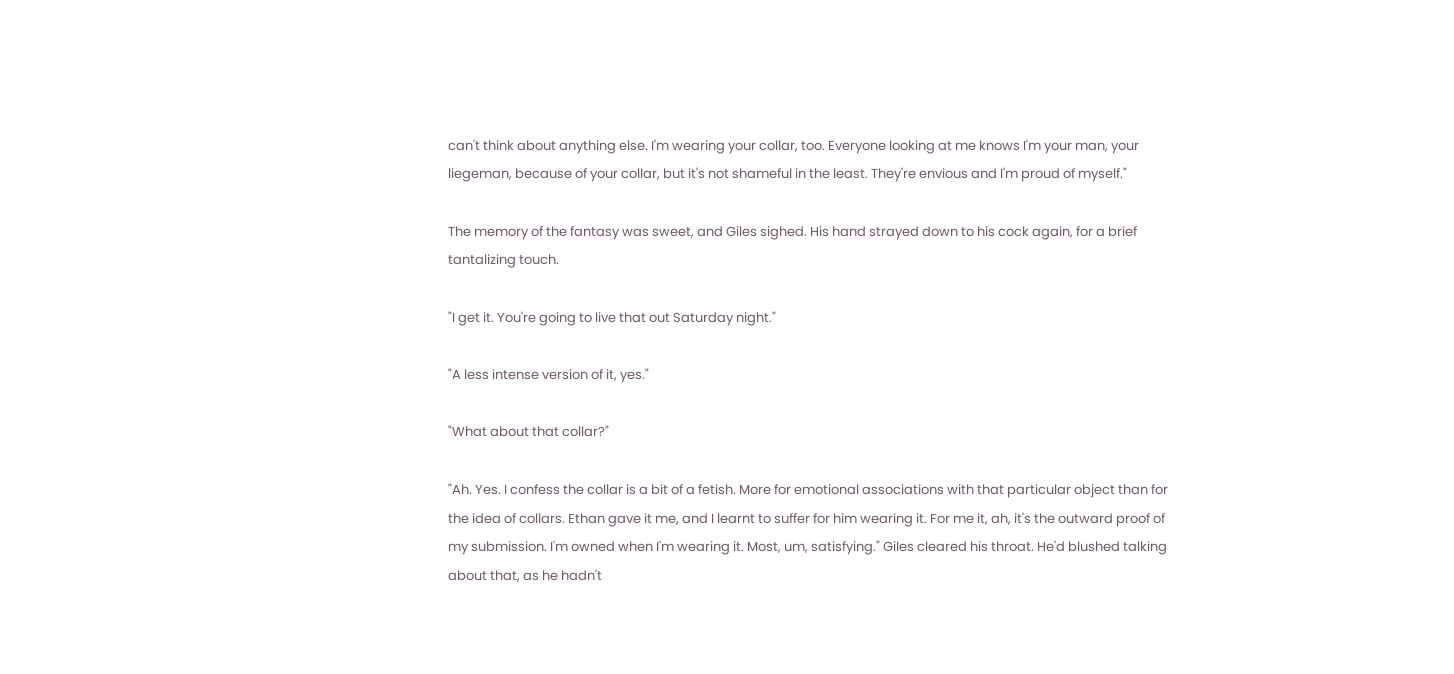can't think about anything else. I'm wearing your collar, too. Everyone looking at me knows I'm your man, your liegeman, because of your collar, but it's not shameful in the least. They're envious and I'm proud of myself."

The memory of the fantasy was sweet, and Giles sighed. His hand strayed down to his cock again, for a brief tantalizing touch.

"I get it. You're going to live that out Saturday night."

"A less intense version of it, yes."

"What about that collar?"

"Ah. Yes. I confess the collar is a bit of a fetish. More for emotional associations with that particular object than for the idea of collars. Ethan gave it me, and I learnt to suffer for him wearing it. For me it, ah, it's the outward proof of my submission. I'm owned when I'm wearing it. Most, um, satisfying." Giles cleared his throat. He'd blushed talking about that, as he hadn't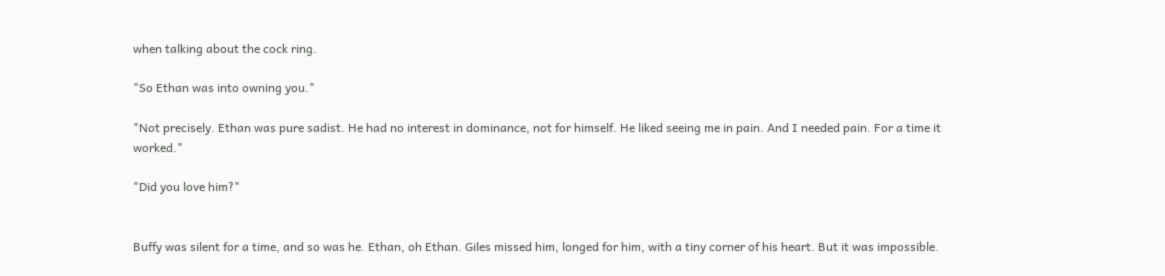when talking about the cock ring.

"So Ethan was into owning you."

"Not precisely. Ethan was pure sadist. He had no interest in dominance, not for himself. He liked seeing me in pain. And I needed pain. For a time it worked."

"Did you love him?"


Buffy was silent for a time, and so was he. Ethan, oh Ethan. Giles missed him, longed for him, with a tiny corner of his heart. But it was impossible.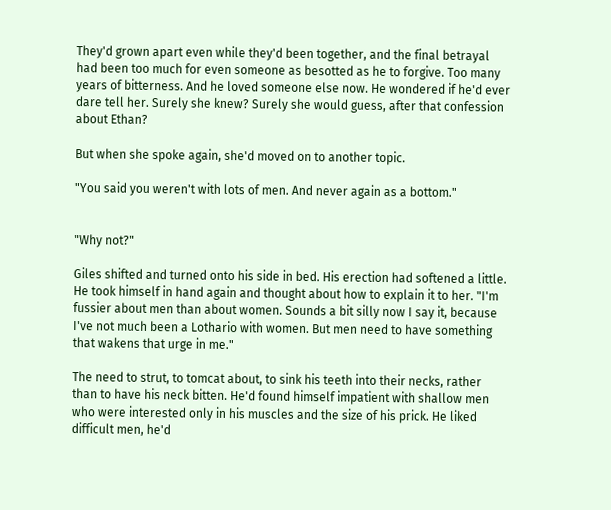They'd grown apart even while they'd been together, and the final betrayal had been too much for even someone as besotted as he to forgive. Too many years of bitterness. And he loved someone else now. He wondered if he'd ever dare tell her. Surely she knew? Surely she would guess, after that confession about Ethan?

But when she spoke again, she'd moved on to another topic.

"You said you weren't with lots of men. And never again as a bottom."


"Why not?"

Giles shifted and turned onto his side in bed. His erection had softened a little. He took himself in hand again and thought about how to explain it to her. "I'm fussier about men than about women. Sounds a bit silly now I say it, because I've not much been a Lothario with women. But men need to have something that wakens that urge in me."

The need to strut, to tomcat about, to sink his teeth into their necks, rather than to have his neck bitten. He'd found himself impatient with shallow men who were interested only in his muscles and the size of his prick. He liked difficult men, he'd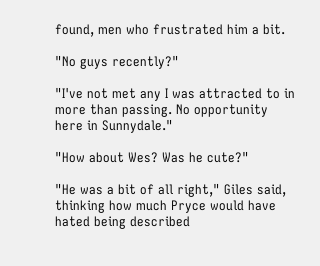found, men who frustrated him a bit.

"No guys recently?"

"I've not met any I was attracted to in more than passing. No opportunity here in Sunnydale."

"How about Wes? Was he cute?"

"He was a bit of all right," Giles said, thinking how much Pryce would have hated being described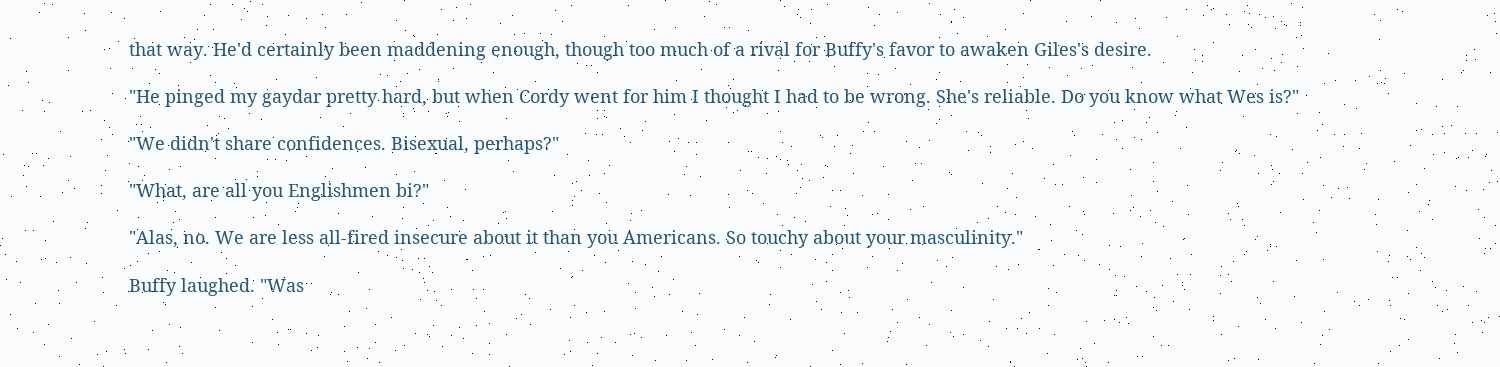that way. He'd certainly been maddening enough, though too much of a rival for Buffy's favor to awaken Giles's desire.

"He pinged my gaydar pretty hard, but when Cordy went for him I thought I had to be wrong. She's reliable. Do you know what Wes is?"

"We didn't share confidences. Bisexual, perhaps?"

"What, are all you Englishmen bi?"

"Alas, no. We are less all-fired insecure about it than you Americans. So touchy about your masculinity."

Buffy laughed. "Was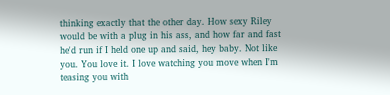thinking exactly that the other day. How sexy Riley would be with a plug in his ass, and how far and fast he'd run if I held one up and said, hey baby. Not like you. You love it. I love watching you move when I'm teasing you with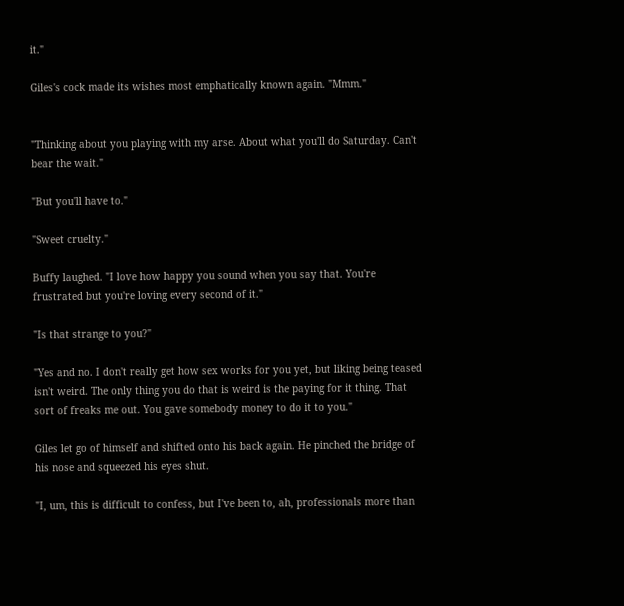it."

Giles's cock made its wishes most emphatically known again. "Mmm."


"Thinking about you playing with my arse. About what you'll do Saturday. Can't bear the wait."

"But you'll have to."

"Sweet cruelty."

Buffy laughed. "I love how happy you sound when you say that. You're frustrated but you're loving every second of it."

"Is that strange to you?"

"Yes and no. I don't really get how sex works for you yet, but liking being teased isn't weird. The only thing you do that is weird is the paying for it thing. That sort of freaks me out. You gave somebody money to do it to you."

Giles let go of himself and shifted onto his back again. He pinched the bridge of his nose and squeezed his eyes shut.

"I, um, this is difficult to confess, but I've been to, ah, professionals more than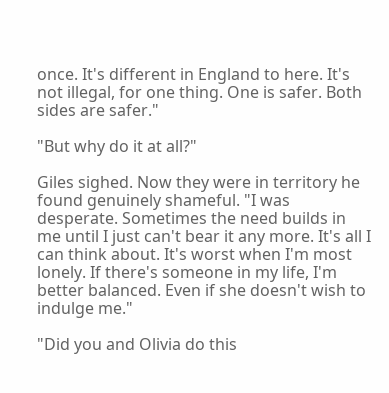once. It's different in England to here. It's not illegal, for one thing. One is safer. Both sides are safer."

"But why do it at all?"

Giles sighed. Now they were in territory he found genuinely shameful. "I was desperate. Sometimes the need builds in me until I just can't bear it any more. It's all I can think about. It's worst when I'm most lonely. If there's someone in my life, I'm better balanced. Even if she doesn't wish to indulge me."

"Did you and Olivia do this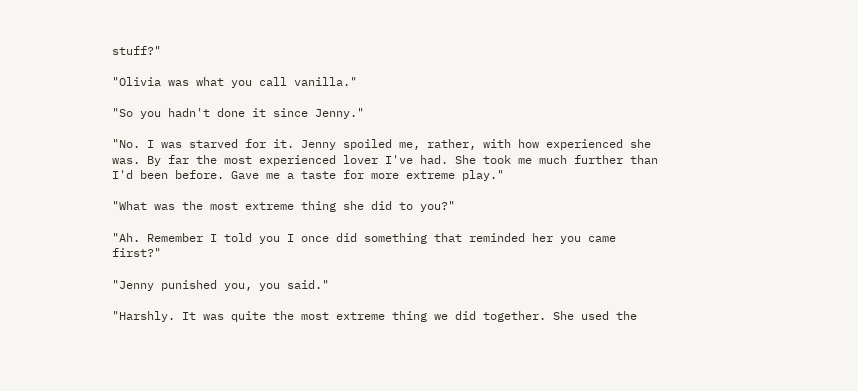stuff?"

"Olivia was what you call vanilla."

"So you hadn't done it since Jenny."

"No. I was starved for it. Jenny spoiled me, rather, with how experienced she was. By far the most experienced lover I've had. She took me much further than I'd been before. Gave me a taste for more extreme play."

"What was the most extreme thing she did to you?"

"Ah. Remember I told you I once did something that reminded her you came first?"

"Jenny punished you, you said."

"Harshly. It was quite the most extreme thing we did together. She used the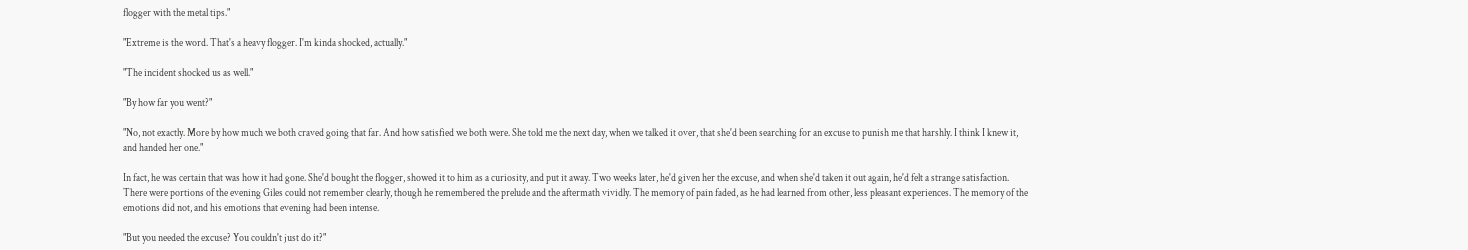flogger with the metal tips."

"Extreme is the word. That's a heavy flogger. I'm kinda shocked, actually."

"The incident shocked us as well."

"By how far you went?"

"No, not exactly. More by how much we both craved going that far. And how satisfied we both were. She told me the next day, when we talked it over, that she'd been searching for an excuse to punish me that harshly. I think I knew it, and handed her one."

In fact, he was certain that was how it had gone. She'd bought the flogger, showed it to him as a curiosity, and put it away. Two weeks later, he'd given her the excuse, and when she'd taken it out again, he'd felt a strange satisfaction. There were portions of the evening Giles could not remember clearly, though he remembered the prelude and the aftermath vividly. The memory of pain faded, as he had learned from other, less pleasant experiences. The memory of the emotions did not, and his emotions that evening had been intense.

"But you needed the excuse? You couldn't just do it?"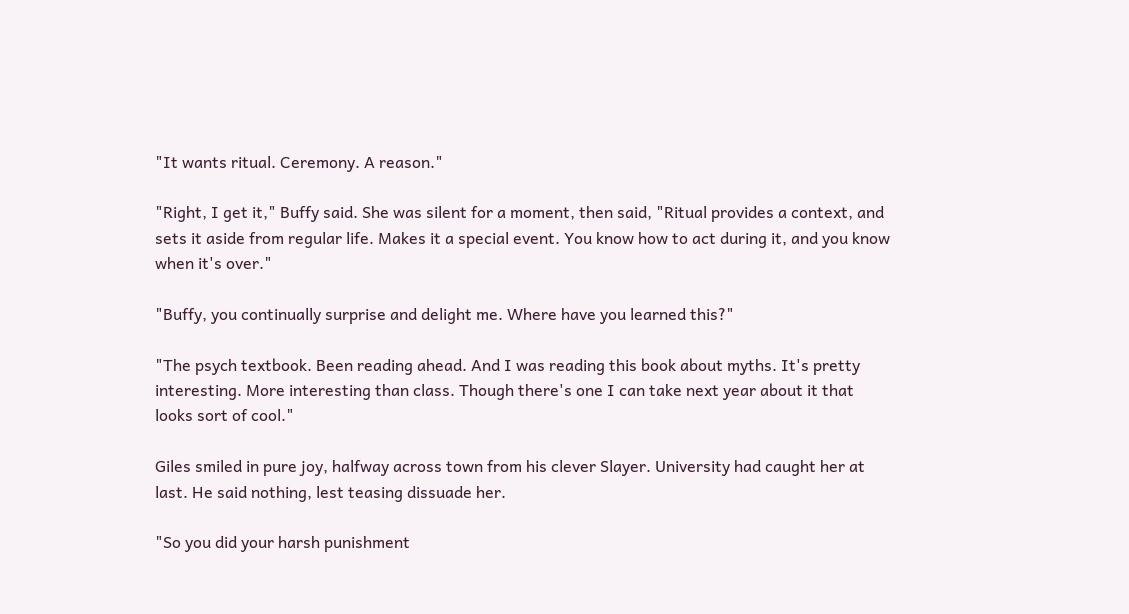"It wants ritual. Ceremony. A reason."

"Right, I get it," Buffy said. She was silent for a moment, then said, "Ritual provides a context, and sets it aside from regular life. Makes it a special event. You know how to act during it, and you know when it's over."

"Buffy, you continually surprise and delight me. Where have you learned this?"

"The psych textbook. Been reading ahead. And I was reading this book about myths. It's pretty interesting. More interesting than class. Though there's one I can take next year about it that looks sort of cool."

Giles smiled in pure joy, halfway across town from his clever Slayer. University had caught her at last. He said nothing, lest teasing dissuade her.

"So you did your harsh punishment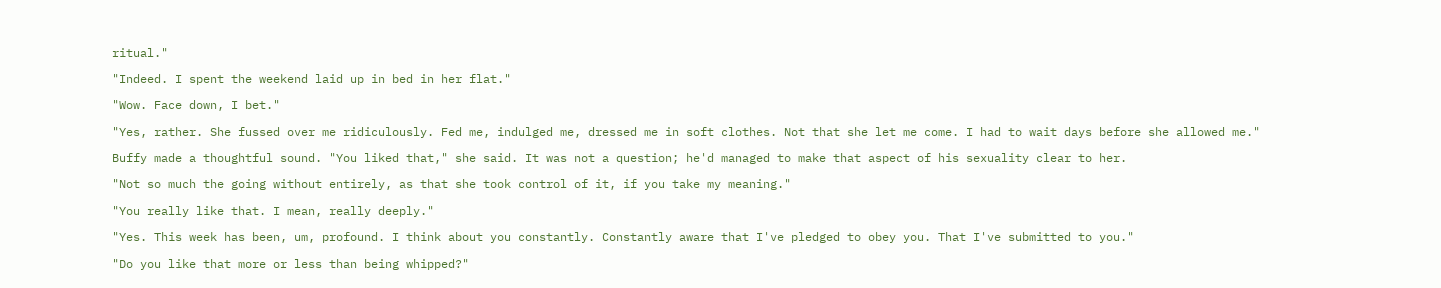ritual."

"Indeed. I spent the weekend laid up in bed in her flat."

"Wow. Face down, I bet."

"Yes, rather. She fussed over me ridiculously. Fed me, indulged me, dressed me in soft clothes. Not that she let me come. I had to wait days before she allowed me."

Buffy made a thoughtful sound. "You liked that," she said. It was not a question; he'd managed to make that aspect of his sexuality clear to her.

"Not so much the going without entirely, as that she took control of it, if you take my meaning."

"You really like that. I mean, really deeply."

"Yes. This week has been, um, profound. I think about you constantly. Constantly aware that I've pledged to obey you. That I've submitted to you."

"Do you like that more or less than being whipped?"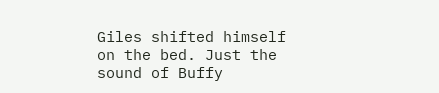Giles shifted himself on the bed. Just the sound of Buffy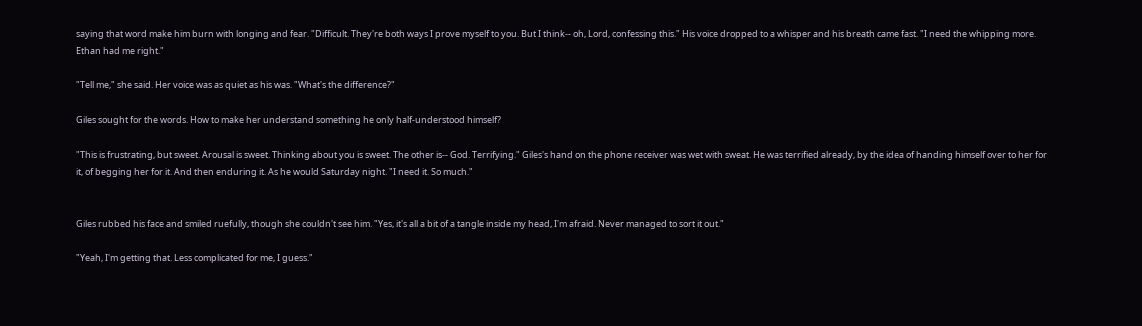saying that word make him burn with longing and fear. "Difficult. They're both ways I prove myself to you. But I think-- oh, Lord, confessing this." His voice dropped to a whisper and his breath came fast. "I need the whipping more. Ethan had me right."

"Tell me," she said. Her voice was as quiet as his was. "What's the difference?"

Giles sought for the words. How to make her understand something he only half-understood himself?

"This is frustrating, but sweet. Arousal is sweet. Thinking about you is sweet. The other is-- God. Terrifying." Giles's hand on the phone receiver was wet with sweat. He was terrified already, by the idea of handing himself over to her for it, of begging her for it. And then enduring it. As he would Saturday night. "I need it. So much."


Giles rubbed his face and smiled ruefully, though she couldn't see him. "Yes, it's all a bit of a tangle inside my head, I'm afraid. Never managed to sort it out."

"Yeah, I'm getting that. Less complicated for me, I guess."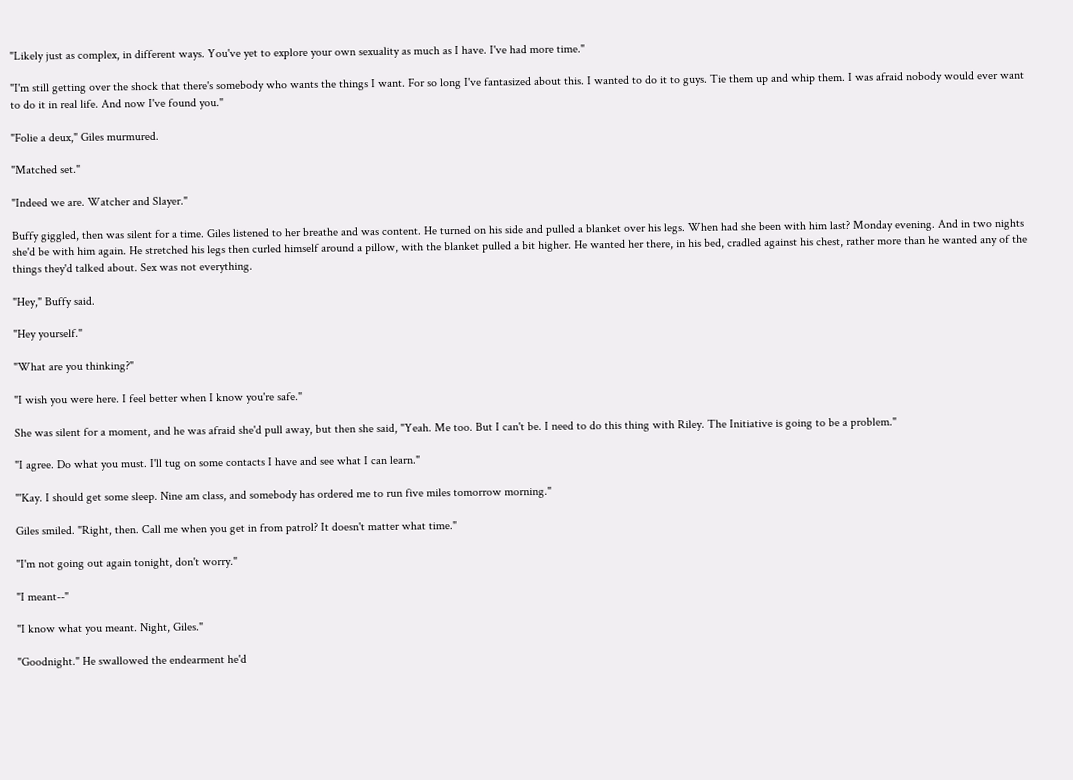"Likely just as complex, in different ways. You've yet to explore your own sexuality as much as I have. I've had more time."

"I'm still getting over the shock that there's somebody who wants the things I want. For so long I've fantasized about this. I wanted to do it to guys. Tie them up and whip them. I was afraid nobody would ever want to do it in real life. And now I've found you."

"Folie a deux," Giles murmured.

"Matched set."

"Indeed we are. Watcher and Slayer."

Buffy giggled, then was silent for a time. Giles listened to her breathe and was content. He turned on his side and pulled a blanket over his legs. When had she been with him last? Monday evening. And in two nights she'd be with him again. He stretched his legs then curled himself around a pillow, with the blanket pulled a bit higher. He wanted her there, in his bed, cradled against his chest, rather more than he wanted any of the things they'd talked about. Sex was not everything.

"Hey," Buffy said.

"Hey yourself."

"What are you thinking?"

"I wish you were here. I feel better when I know you're safe."

She was silent for a moment, and he was afraid she'd pull away, but then she said, "Yeah. Me too. But I can't be. I need to do this thing with Riley. The Initiative is going to be a problem."

"I agree. Do what you must. I'll tug on some contacts I have and see what I can learn."

"'Kay. I should get some sleep. Nine am class, and somebody has ordered me to run five miles tomorrow morning."

Giles smiled. "Right, then. Call me when you get in from patrol? It doesn't matter what time."

"I'm not going out again tonight, don't worry."

"I meant--"

"I know what you meant. Night, Giles."

"Goodnight." He swallowed the endearment he'd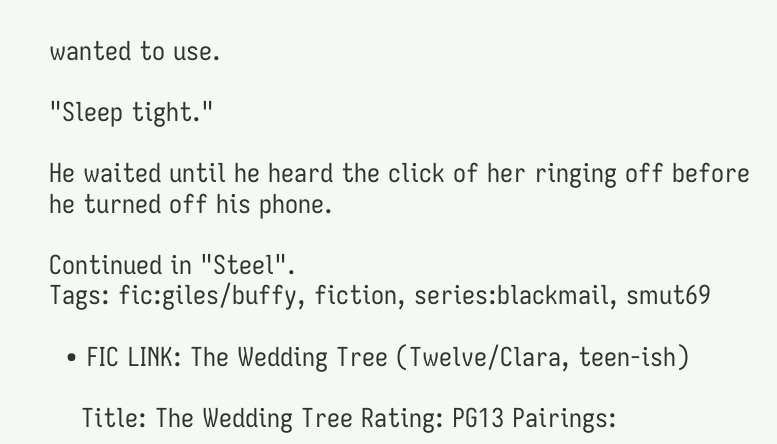wanted to use.

"Sleep tight."

He waited until he heard the click of her ringing off before he turned off his phone.

Continued in "Steel".
Tags: fic:giles/buffy, fiction, series:blackmail, smut69

  • FIC LINK: The Wedding Tree (Twelve/Clara, teen-ish)

    Title: The Wedding Tree Rating: PG13 Pairings: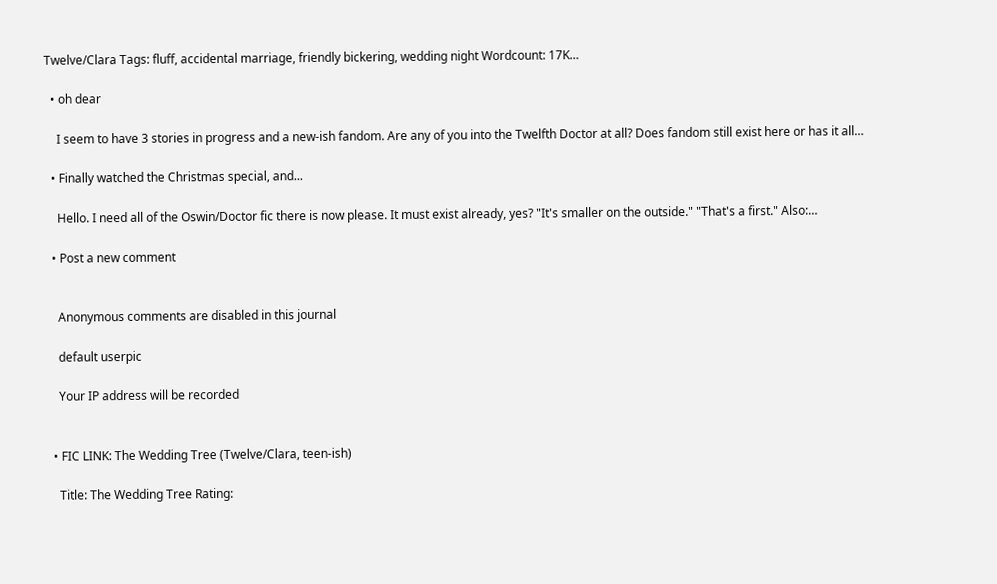Twelve/Clara Tags: fluff, accidental marriage, friendly bickering, wedding night Wordcount: 17K…

  • oh dear

    I seem to have 3 stories in progress and a new-ish fandom. Are any of you into the Twelfth Doctor at all? Does fandom still exist here or has it all…

  • Finally watched the Christmas special, and...

    Hello. I need all of the Oswin/Doctor fic there is now please. It must exist already, yes? "It's smaller on the outside." "That's a first." Also:…

  • Post a new comment


    Anonymous comments are disabled in this journal

    default userpic

    Your IP address will be recorded


  • FIC LINK: The Wedding Tree (Twelve/Clara, teen-ish)

    Title: The Wedding Tree Rating: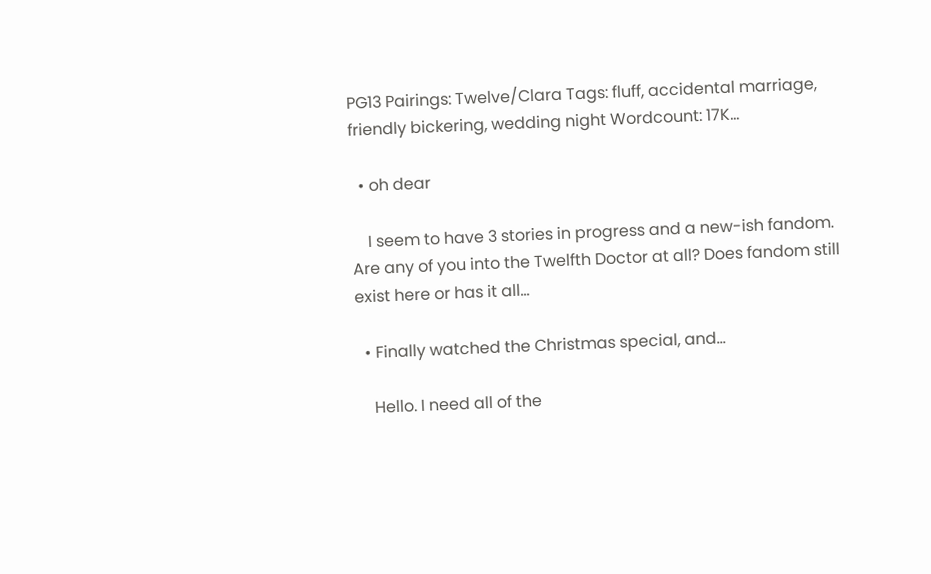PG13 Pairings: Twelve/Clara Tags: fluff, accidental marriage, friendly bickering, wedding night Wordcount: 17K…

  • oh dear

    I seem to have 3 stories in progress and a new-ish fandom. Are any of you into the Twelfth Doctor at all? Does fandom still exist here or has it all…

  • Finally watched the Christmas special, and...

    Hello. I need all of the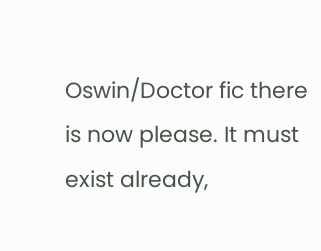Oswin/Doctor fic there is now please. It must exist already,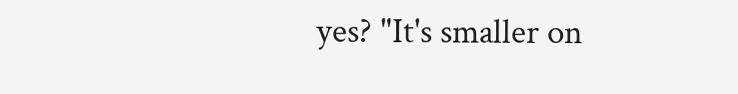yes? "It's smaller on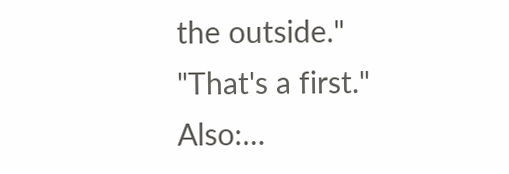the outside." "That's a first." Also:…